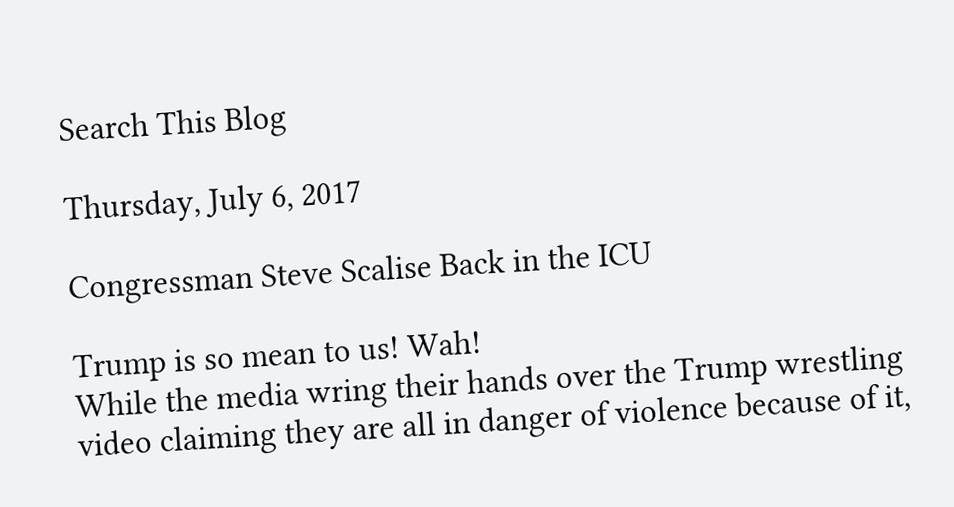Search This Blog

Thursday, July 6, 2017

Congressman Steve Scalise Back in the ICU

Trump is so mean to us! Wah!
While the media wring their hands over the Trump wrestling video claiming they are all in danger of violence because of it,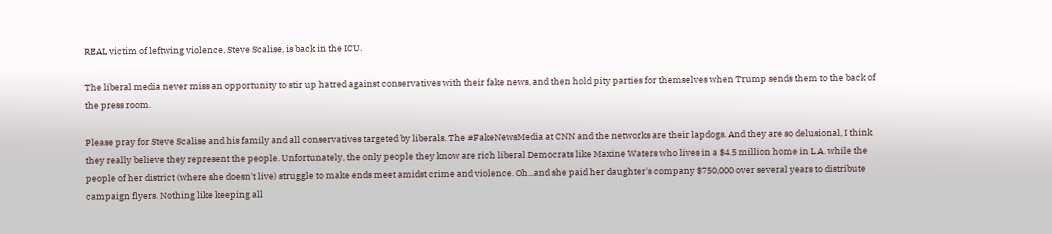REAL victim of leftwing violence, Steve Scalise, is back in the ICU.

The liberal media never miss an opportunity to stir up hatred against conservatives with their fake news, and then hold pity parties for themselves when Trump sends them to the back of the press room.

Please pray for Steve Scalise and his family and all conservatives targeted by liberals. The #FakeNewsMedia at CNN and the networks are their lapdogs. And they are so delusional, I think they really believe they represent the people. Unfortunately, the only people they know are rich liberal Democrats like Maxine Waters who lives in a $4.5 million home in L.A. while the people of her district (where she doesn't live) struggle to make ends meet amidst crime and violence. Oh...and she paid her daughter's company $750,000 over several years to distribute campaign flyers. Nothing like keeping all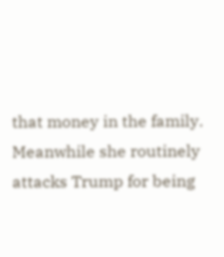that money in the family. Meanwhile she routinely attacks Trump for being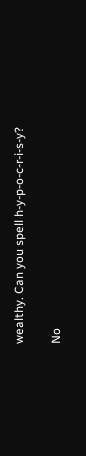wealthy. Can you spell h-y-p-o-c-r-i-s-y?

No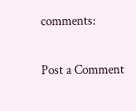comments:

Post a Comment